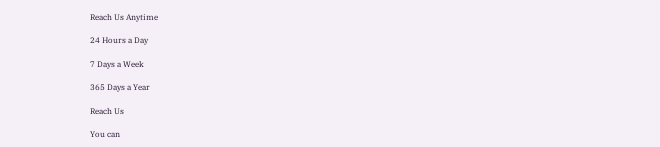Reach Us Anytime

24 Hours a Day

7 Days a Week

365 Days a Year

Reach Us

You can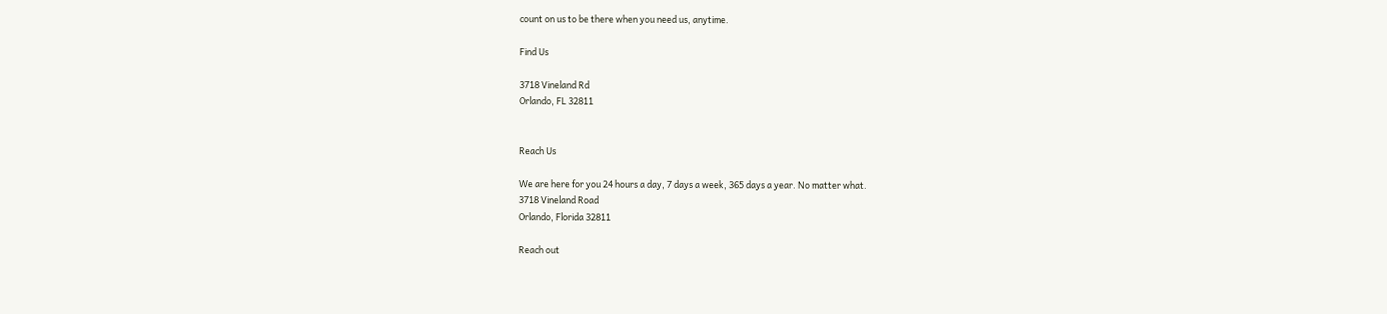count on us to be there when you need us, anytime.

Find Us

3718 Vineland Rd
Orlando, FL 32811


Reach Us

We are here for you 24 hours a day, 7 days a week, 365 days a year. No matter what.
3718 Vineland Road
Orlando, Florida 32811

Reach out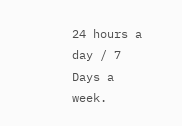24 hours a day / 7 Days a week.